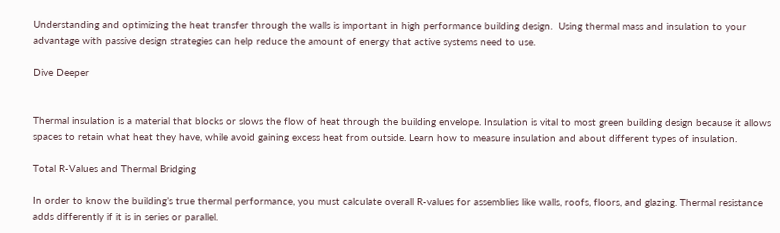Understanding and optimizing the heat transfer through the walls is important in high performance building design.  Using thermal mass and insulation to your advantage with passive design strategies can help reduce the amount of energy that active systems need to use.

Dive Deeper


Thermal insulation is a material that blocks or slows the flow of heat through the building envelope. Insulation is vital to most green building design because it allows spaces to retain what heat they have, while avoid gaining excess heat from outside. Learn how to measure insulation and about different types of insulation.

Total R-Values and Thermal Bridging

In order to know the building’s true thermal performance, you must calculate overall R-values for assemblies like walls, roofs, floors, and glazing. Thermal resistance adds differently if it is in series or parallel.